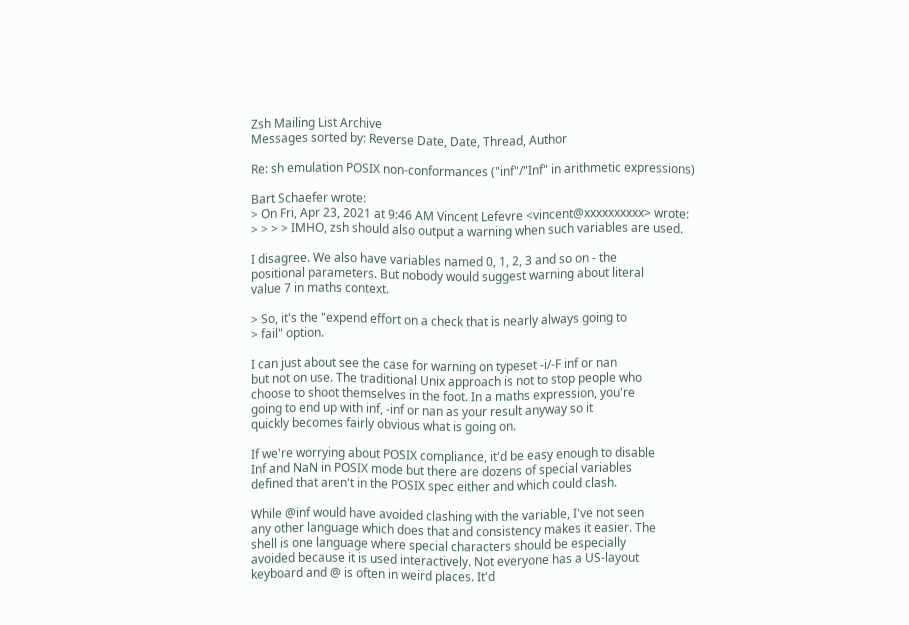Zsh Mailing List Archive
Messages sorted by: Reverse Date, Date, Thread, Author

Re: sh emulation POSIX non-conformances ("inf"/"Inf" in arithmetic expressions)

Bart Schaefer wrote:
> On Fri, Apr 23, 2021 at 9:46 AM Vincent Lefevre <vincent@xxxxxxxxxx> wrote:
> > > > IMHO, zsh should also output a warning when such variables are used.

I disagree. We also have variables named 0, 1, 2, 3 and so on - the
positional parameters. But nobody would suggest warning about literal
value 7 in maths context.

> So, it's the "expend effort on a check that is nearly always going to
> fail" option.

I can just about see the case for warning on typeset -i/-F inf or nan
but not on use. The traditional Unix approach is not to stop people who
choose to shoot themselves in the foot. In a maths expression, you're
going to end up with inf, -inf or nan as your result anyway so it
quickly becomes fairly obvious what is going on.

If we're worrying about POSIX compliance, it'd be easy enough to disable
Inf and NaN in POSIX mode but there are dozens of special variables
defined that aren't in the POSIX spec either and which could clash.

While @inf would have avoided clashing with the variable, I've not seen
any other language which does that and consistency makes it easier. The
shell is one language where special characters should be especially
avoided because it is used interactively. Not everyone has a US-layout
keyboard and @ is often in weird places. It'd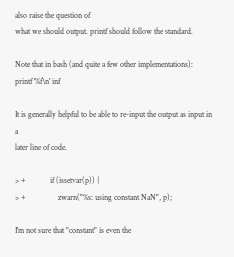also raise the question of
what we should output. printf should follow the standard.

Note that in bash (and quite a few other implementations):
printf '%f\n' inf

It is generally helpful to be able to re-input the output as input in a
later line of code.

> +            if (issetvar(p)) {
> +                zwarn("%s: using constant NaN", p);

I'm not sure that "constant" is even the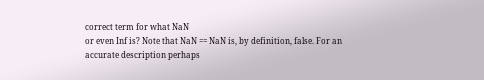correct term for what NaN
or even Inf is? Note that NaN == NaN is, by definition, false. For an
accurate description perhaps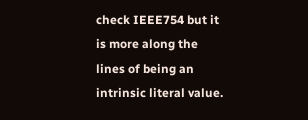check IEEE754 but it is more along the
lines of being an intrinsic literal value.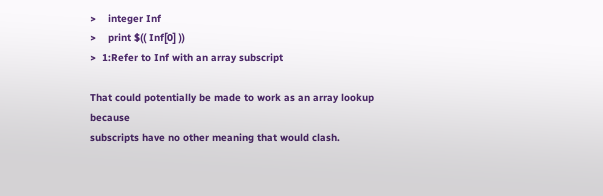>    integer Inf
>    print $(( Inf[0] ))
>  1:Refer to Inf with an array subscript

That could potentially be made to work as an array lookup because
subscripts have no other meaning that would clash.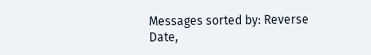Messages sorted by: Reverse Date,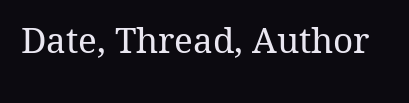Date, Thread, Author